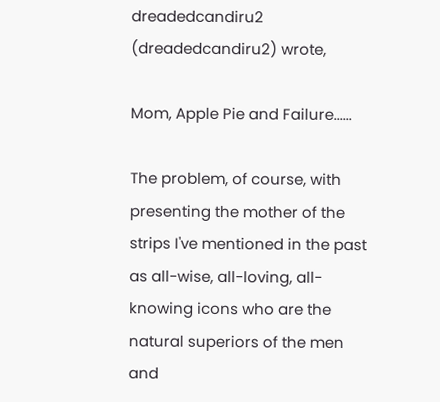dreadedcandiru2 (dreadedcandiru2) wrote,

Mom, Apple Pie and Failure......

The problem, of course, with presenting the mother of the strips I've mentioned in the past as all-wise, all-loving, all-knowing icons who are the natural superiors of the men and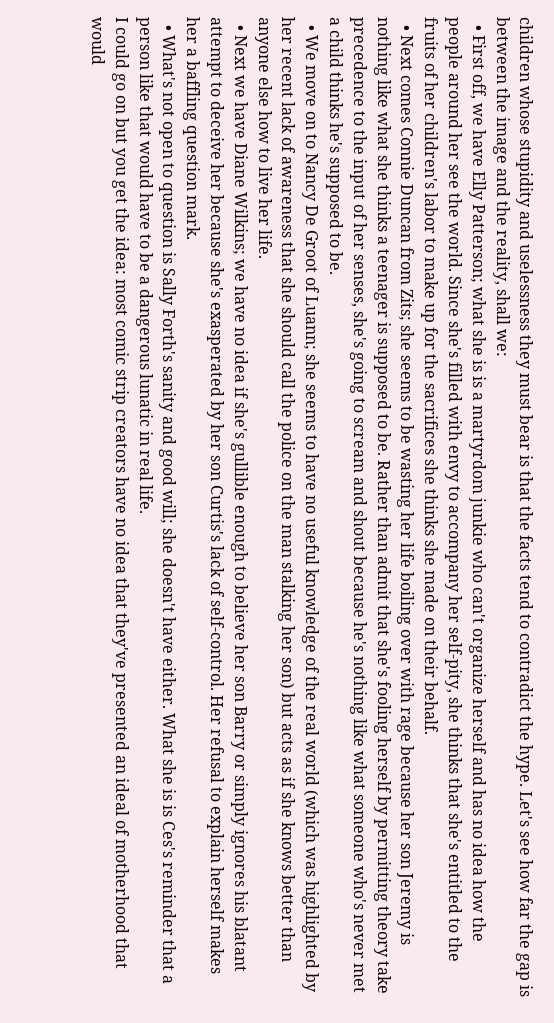children whose stupidity and uselessness they must bear is that the facts tend to contradict the hype. Let's see how far the gap is between the image and the reality, shall we:
  • First off, we have Elly Patterson; what she is is a martyrdom junkie who can't organize herself and has no idea how the people around her see the world. Since she's filled with envy to accompany her self-pity, she thinks that she's entitled to the fruits of her children's labor to make up for the sacrifices she thinks she made on their behalf.
  • Next comes Connie Duncan from Zits; she seems to be wasting her life boiling over with rage because her son Jeremy is nothing like what she thinks a teenager is supposed to be. Rather than admit that she's fooling herself by permitting theory take precedence to the input of her senses, she's going to scream and shout because he's nothing like what someone who's never met a child thinks he's supposed to be.
  • We move on to Nancy De Groot of Luann; she seems to have no useful knowledge of the real world (which was highlighted by her recent lack of awareness that she should call the police on the man stalking her son) but acts as if she knows better than anyone else how to live her life.
  • Next we have Diane Wilkins; we have no idea if she's gullible enough to believe her son Barry or simply ignores his blatant attempt to deceive her because she's exasperated by her son Curtis's lack of self-control. Her refusal to explain herself makes her a baffling question mark.
  • What's not open to question is Sally Forth's sanity and good will; she doesn't have either. What she is is Ces's reminder that a person like that would have to be a dangerous lunatic in real life.
I could go on but you get the idea: most comic strip creators have no idea that they've presented an ideal of motherhood that would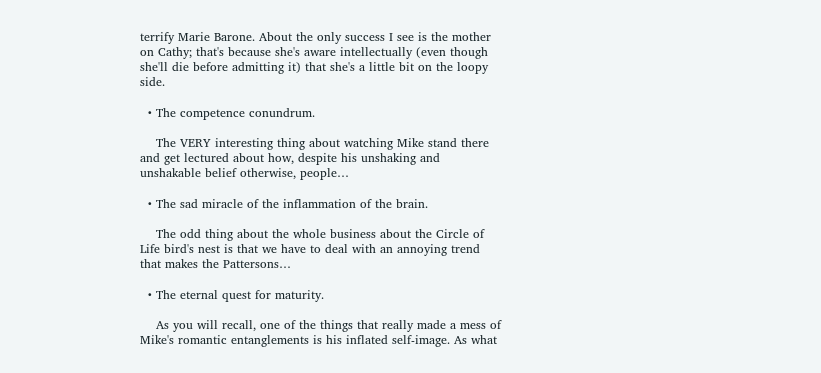terrify Marie Barone. About the only success I see is the mother on Cathy; that's because she's aware intellectually (even though she'll die before admitting it) that she's a little bit on the loopy side.

  • The competence conundrum.

    The VERY interesting thing about watching Mike stand there and get lectured about how, despite his unshaking and unshakable belief otherwise, people…

  • The sad miracle of the inflammation of the brain.

    The odd thing about the whole business about the Circle of Life bird's nest is that we have to deal with an annoying trend that makes the Pattersons…

  • The eternal quest for maturity.

    As you will recall, one of the things that really made a mess of Mike's romantic entanglements is his inflated self-image. As what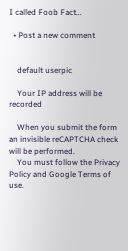I called Foob Fact…

  • Post a new comment


    default userpic

    Your IP address will be recorded

    When you submit the form an invisible reCAPTCHA check will be performed.
    You must follow the Privacy Policy and Google Terms of use.